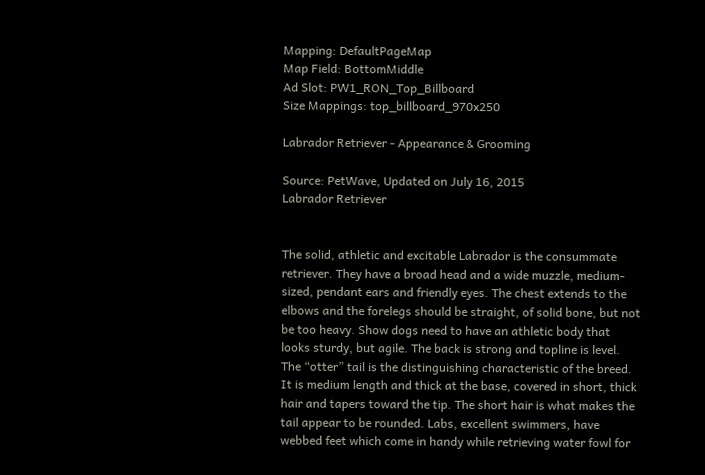Mapping: DefaultPageMap
Map Field: BottomMiddle
Ad Slot: PW1_RON_Top_Billboard
Size Mappings: top_billboard_970x250

Labrador Retriever - Appearance & Grooming

Source: PetWave, Updated on July 16, 2015
Labrador Retriever


The solid, athletic and excitable Labrador is the consummate retriever. They have a broad head and a wide muzzle, medium-sized, pendant ears and friendly eyes. The chest extends to the elbows and the forelegs should be straight, of solid bone, but not be too heavy. Show dogs need to have an athletic body that looks sturdy, but agile. The back is strong and topline is level. The “otter” tail is the distinguishing characteristic of the breed. It is medium length and thick at the base, covered in short, thick hair and tapers toward the tip. The short hair is what makes the tail appear to be rounded. Labs, excellent swimmers, have webbed feet which come in handy while retrieving water fowl for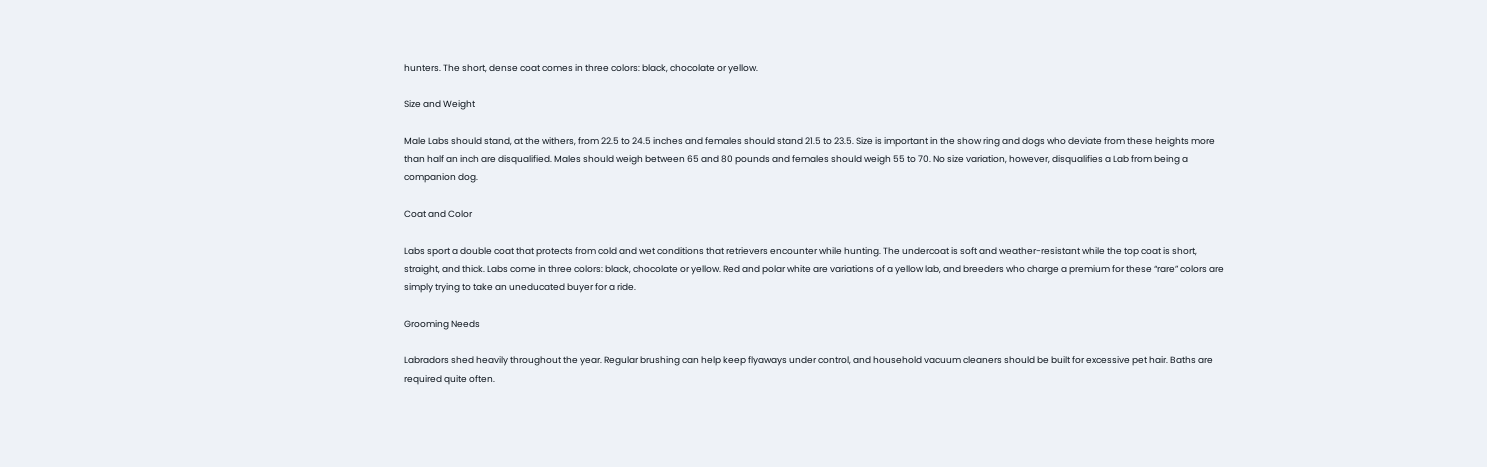hunters. The short, dense coat comes in three colors: black, chocolate or yellow.

Size and Weight

Male Labs should stand, at the withers, from 22.5 to 24.5 inches and females should stand 21.5 to 23.5. Size is important in the show ring and dogs who deviate from these heights more than half an inch are disqualified. Males should weigh between 65 and 80 pounds and females should weigh 55 to 70. No size variation, however, disqualifies a Lab from being a companion dog.

Coat and Color

Labs sport a double coat that protects from cold and wet conditions that retrievers encounter while hunting. The undercoat is soft and weather-resistant while the top coat is short, straight, and thick. Labs come in three colors: black, chocolate or yellow. Red and polar white are variations of a yellow lab, and breeders who charge a premium for these “rare” colors are simply trying to take an uneducated buyer for a ride.

Grooming Needs

Labradors shed heavily throughout the year. Regular brushing can help keep flyaways under control, and household vacuum cleaners should be built for excessive pet hair. Baths are required quite often.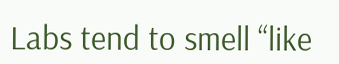Labs tend to smell “like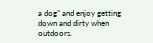a dog” and enjoy getting down and dirty when outdoors.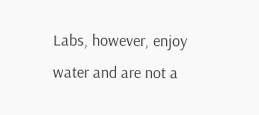Labs, however, enjoy water and are not a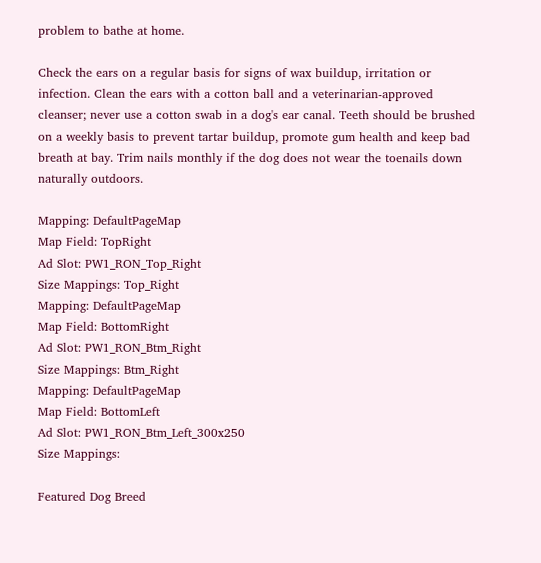problem to bathe at home.

Check the ears on a regular basis for signs of wax buildup, irritation or infection. Clean the ears with a cotton ball and a veterinarian-approved cleanser; never use a cotton swab in a dog's ear canal. Teeth should be brushed on a weekly basis to prevent tartar buildup, promote gum health and keep bad breath at bay. Trim nails monthly if the dog does not wear the toenails down naturally outdoors.

Mapping: DefaultPageMap
Map Field: TopRight
Ad Slot: PW1_RON_Top_Right
Size Mappings: Top_Right
Mapping: DefaultPageMap
Map Field: BottomRight
Ad Slot: PW1_RON_Btm_Right
Size Mappings: Btm_Right
Mapping: DefaultPageMap
Map Field: BottomLeft
Ad Slot: PW1_RON_Btm_Left_300x250
Size Mappings:

Featured Dog Breed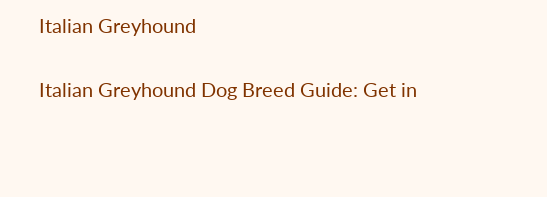Italian Greyhound

Italian Greyhound Dog Breed Guide: Get in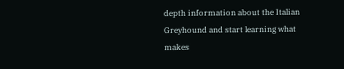depth information about the Italian Greyhound and start learning what makes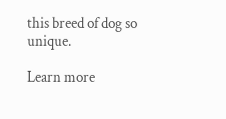this breed of dog so unique.

Learn more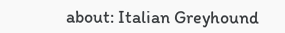about: Italian Greyhound